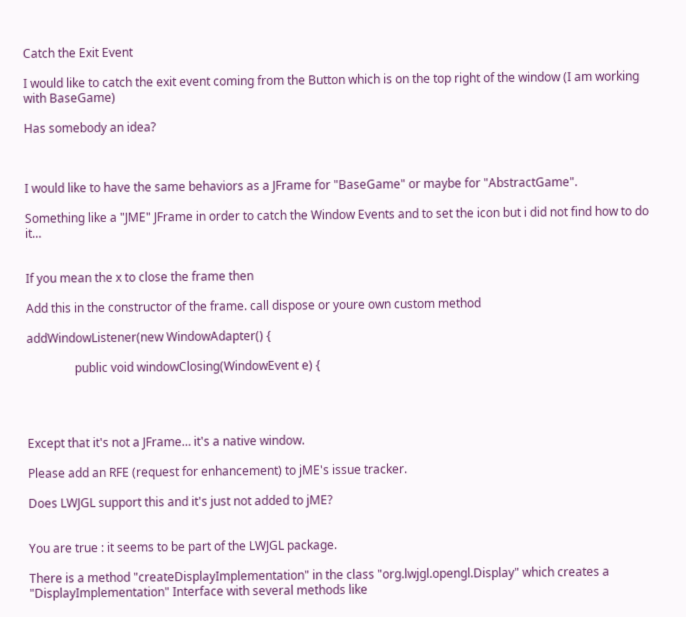Catch the Exit Event

I would like to catch the exit event coming from the Button which is on the top right of the window (I am working with BaseGame)

Has somebody an idea?



I would like to have the same behaviors as a JFrame for "BaseGame" or maybe for "AbstractGame".

Something like a "JME" JFrame in order to catch the Window Events and to set the icon but i did not find how to do it…


If you mean the x to close the frame then

Add this in the constructor of the frame. call dispose or youre own custom method

addWindowListener(new WindowAdapter() {

                public void windowClosing(WindowEvent e) {




Except that it's not a JFrame… it's a native window.

Please add an RFE (request for enhancement) to jME's issue tracker.

Does LWJGL support this and it's just not added to jME?


You are true : it seems to be part of the LWJGL package.

There is a method "createDisplayImplementation" in the class "org.lwjgl.opengl.Display" which creates a "DisplayImplementation" Interface with several methods like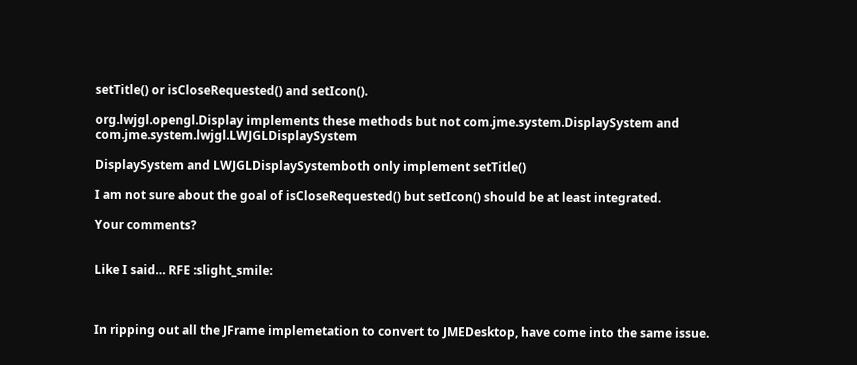setTitle() or isCloseRequested() and setIcon().

org.lwjgl.opengl.Display implements these methods but not com.jme.system.DisplaySystem and com.jme.system.lwjgl.LWJGLDisplaySystem

DisplaySystem and LWJGLDisplaySystemboth only implement setTitle()

I am not sure about the goal of isCloseRequested() but setIcon() should be at least integrated.

Your comments?


Like I said… RFE :slight_smile:



In ripping out all the JFrame implemetation to convert to JMEDesktop, have come into the same issue.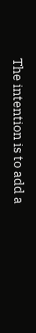The intention is to add a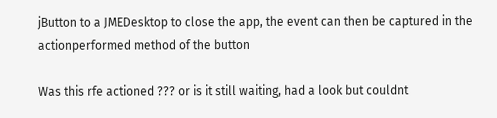jButton to a JMEDesktop to close the app, the event can then be captured in the actionperformed method of the button

Was this rfe actioned ??? or is it still waiting, had a look but couldnt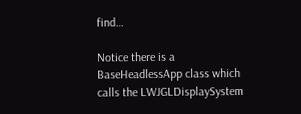find…

Notice there is a BaseHeadlessApp class which calls the LWJGLDisplaySystem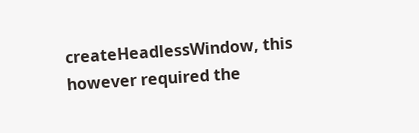createHeadlessWindow, this however required the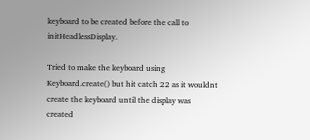keyboard to be created before the call to initHeadlessDisplay.

Tried to make the keyboard using Keyboard.create() but hit catch 22 as it wouldnt create the keyboard until the display was created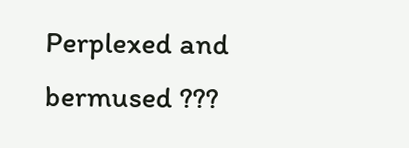Perplexed and bermused ???